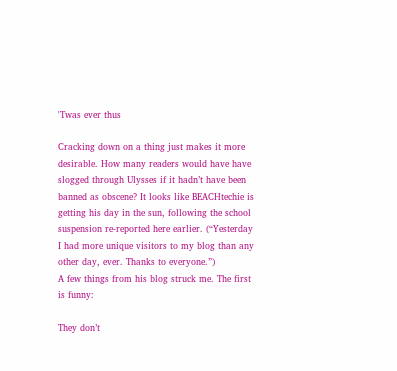'Twas ever thus

Cracking down on a thing just makes it more desirable. How many readers would have have slogged through Ulysses if it hadn’t have been banned as obscene? It looks like BEACHtechie is getting his day in the sun, following the school suspension re-reported here earlier. (“Yesterday I had more unique visitors to my blog than any other day, ever. Thanks to everyone.”)
A few things from his blog struck me. The first is funny:

They don’t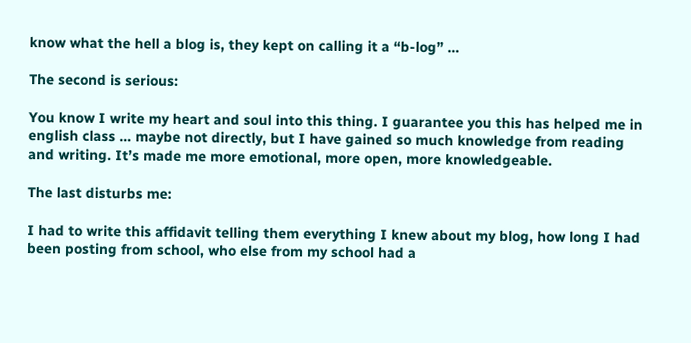know what the hell a blog is, they kept on calling it a “b-log” …

The second is serious:

You know I write my heart and soul into this thing. I guarantee you this has helped me in english class … maybe not directly, but I have gained so much knowledge from reading and writing. It’s made me more emotional, more open, more knowledgeable.

The last disturbs me:

I had to write this affidavit telling them everything I knew about my blog, how long I had been posting from school, who else from my school had a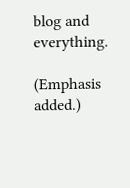blog and everything.

(Emphasis added.)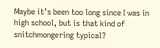Maybe it’s been too long since I was in high school, but is that kind of snitchmongering typical?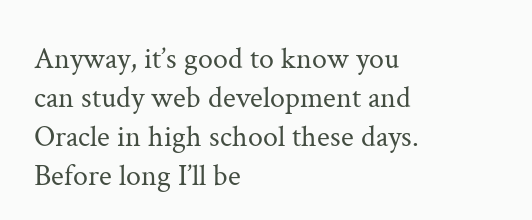Anyway, it’s good to know you can study web development and Oracle in high school these days. Before long I’ll be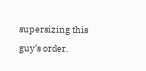supersizing this guy’s order.